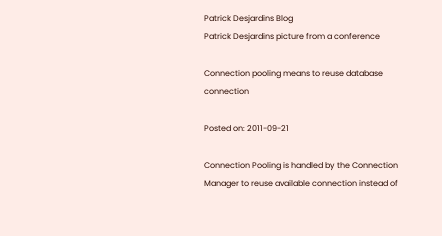Patrick Desjardins Blog
Patrick Desjardins picture from a conference

Connection pooling means to reuse database connection

Posted on: 2011-09-21

Connection Pooling is handled by the Connection Manager to reuse available connection instead of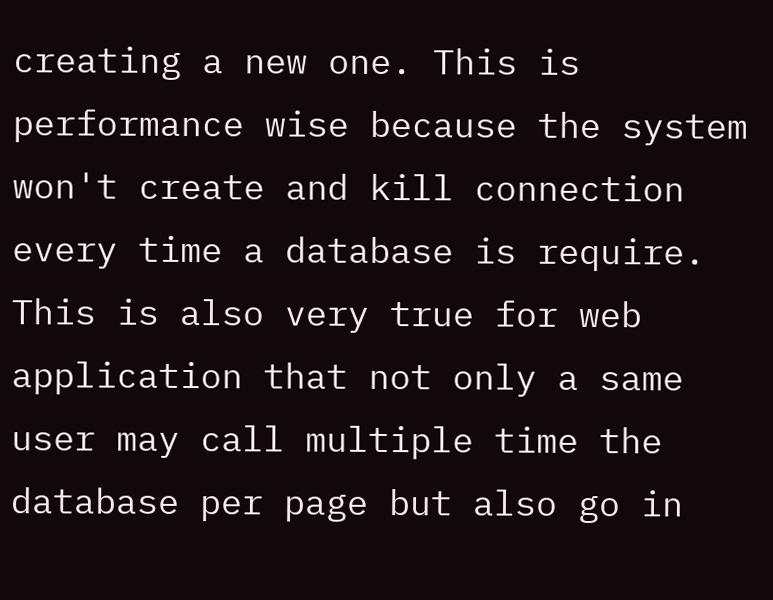creating a new one. This is performance wise because the system won't create and kill connection every time a database is require. This is also very true for web application that not only a same user may call multiple time the database per page but also go in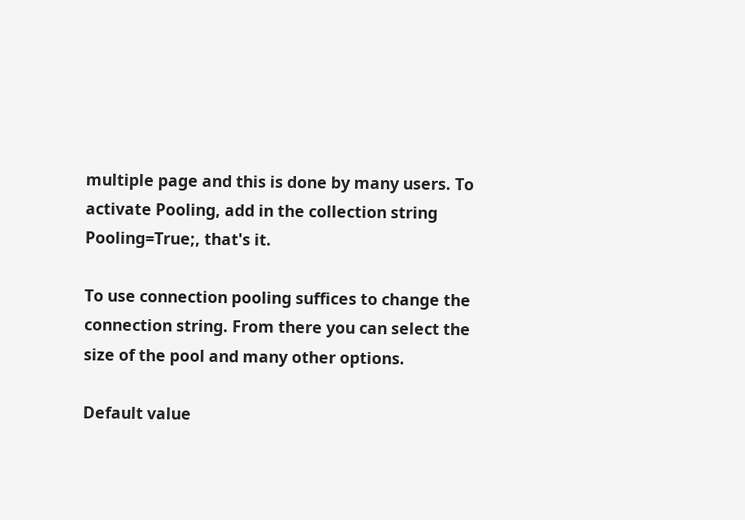multiple page and this is done by many users. To activate Pooling, add in the collection string Pooling=True;, that's it.

To use connection pooling suffices to change the connection string. From there you can select the size of the pool and many other options.

Default value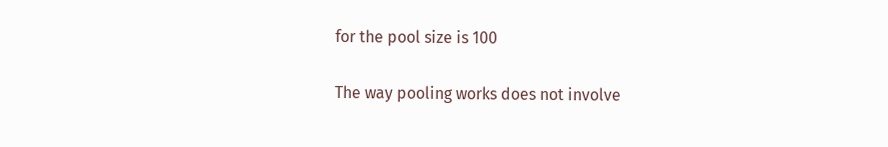for the pool size is 100

The way pooling works does not involve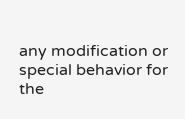any modification or special behavior for the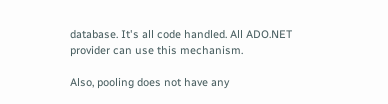database. It's all code handled. All ADO.NET provider can use this mechanism.

Also, pooling does not have any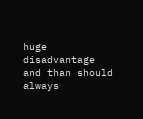huge disadvantage and than should always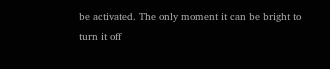be activated. The only moment it can be bright to turn it off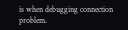is when debugging connection problem.